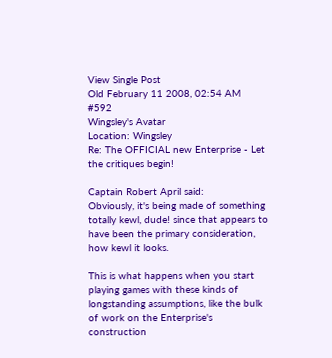View Single Post
Old February 11 2008, 02:54 AM   #592
Wingsley's Avatar
Location: Wingsley
Re: The OFFICIAL new Enterprise - Let the critiques begin!

Captain Robert April said:
Obviously, it's being made of something totally kewl, dude! since that appears to have been the primary consideration, how kewl it looks.

This is what happens when you start playing games with these kinds of longstanding assumptions, like the bulk of work on the Enterprise's construction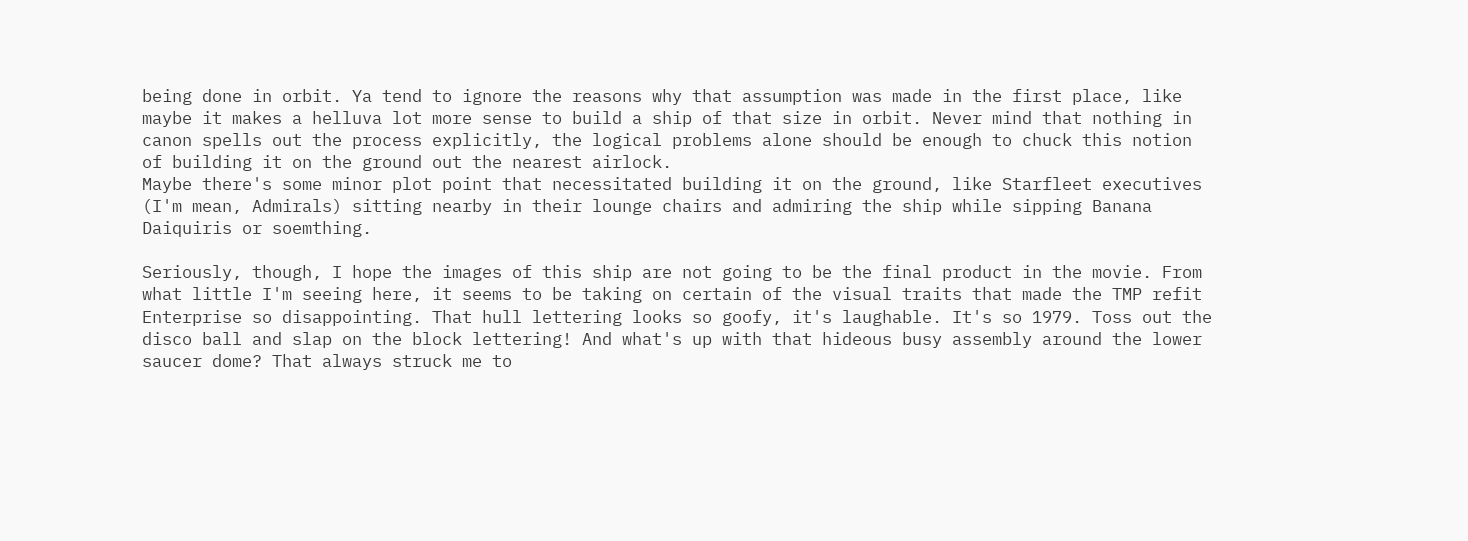being done in orbit. Ya tend to ignore the reasons why that assumption was made in the first place, like maybe it makes a helluva lot more sense to build a ship of that size in orbit. Never mind that nothing in canon spells out the process explicitly, the logical problems alone should be enough to chuck this notion of building it on the ground out the nearest airlock.
Maybe there's some minor plot point that necessitated building it on the ground, like Starfleet executives (I'm mean, Admirals) sitting nearby in their lounge chairs and admiring the ship while sipping Banana Daiquiris or soemthing.

Seriously, though, I hope the images of this ship are not going to be the final product in the movie. From what little I'm seeing here, it seems to be taking on certain of the visual traits that made the TMP refit Enterprise so disappointing. That hull lettering looks so goofy, it's laughable. It's so 1979. Toss out the disco ball and slap on the block lettering! And what's up with that hideous busy assembly around the lower saucer dome? That always struck me to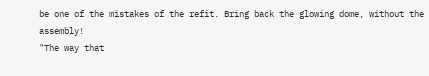be one of the mistakes of the refit. Bring back the glowing dome, without the assembly!
"The way that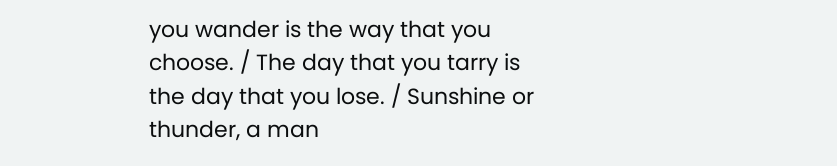you wander is the way that you choose. / The day that you tarry is the day that you lose. / Sunshine or thunder, a man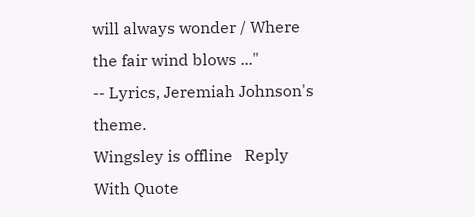will always wonder / Where the fair wind blows ..."
-- Lyrics, Jeremiah Johnson's theme.
Wingsley is offline   Reply With Quote